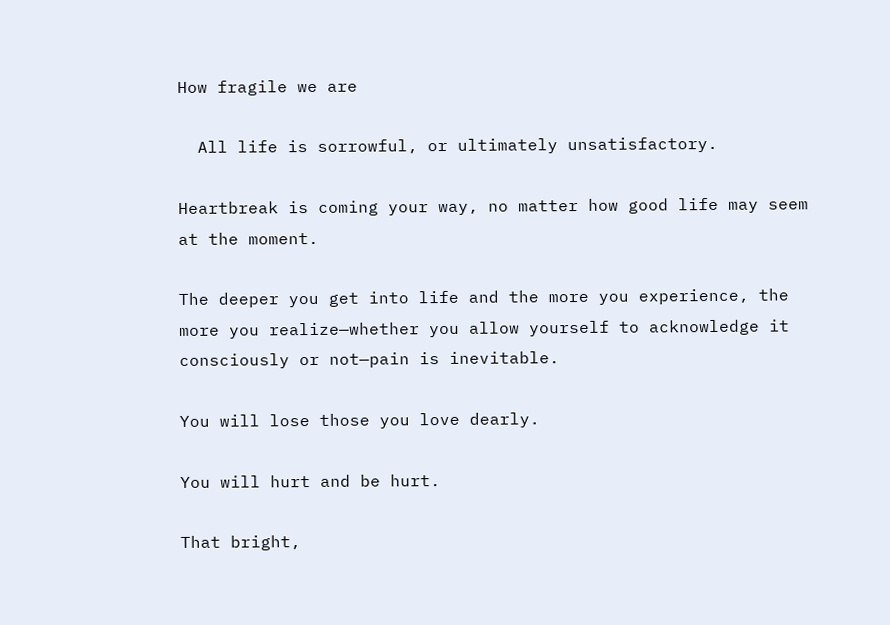How fragile we are

  All life is sorrowful, or ultimately unsatisfactory.

Heartbreak is coming your way, no matter how good life may seem at the moment.

The deeper you get into life and the more you experience, the more you realize—whether you allow yourself to acknowledge it consciously or not—pain is inevitable.

You will lose those you love dearly.

You will hurt and be hurt.

That bright,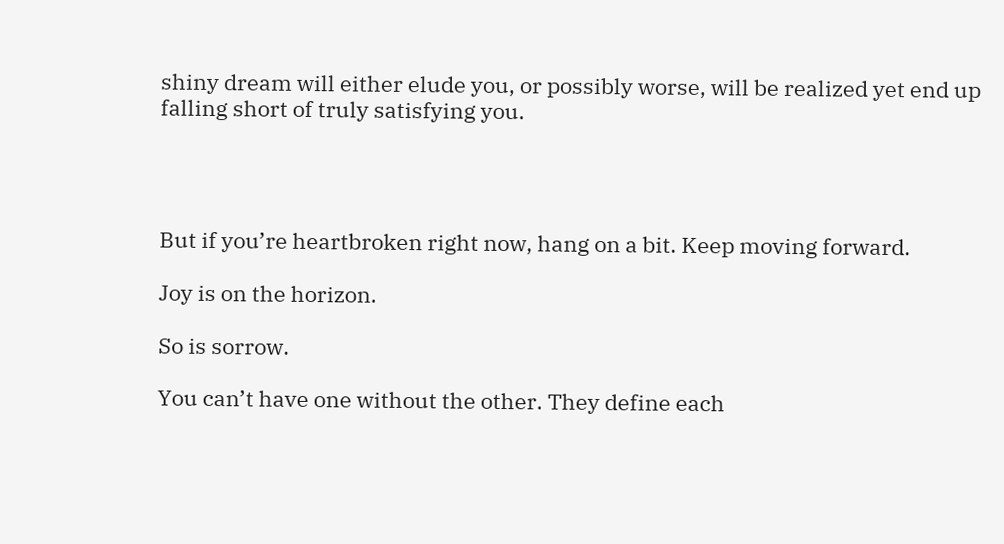shiny dream will either elude you, or possibly worse, will be realized yet end up falling short of truly satisfying you.




But if you’re heartbroken right now, hang on a bit. Keep moving forward.

Joy is on the horizon.

So is sorrow.

You can’t have one without the other. They define each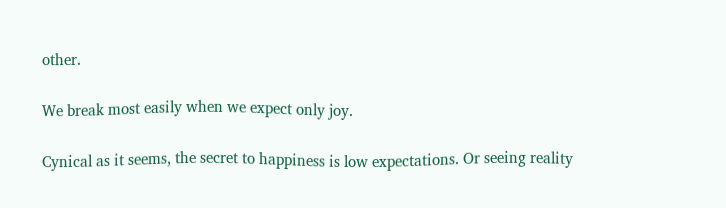other.

We break most easily when we expect only joy.

Cynical as it seems, the secret to happiness is low expectations. Or seeing reality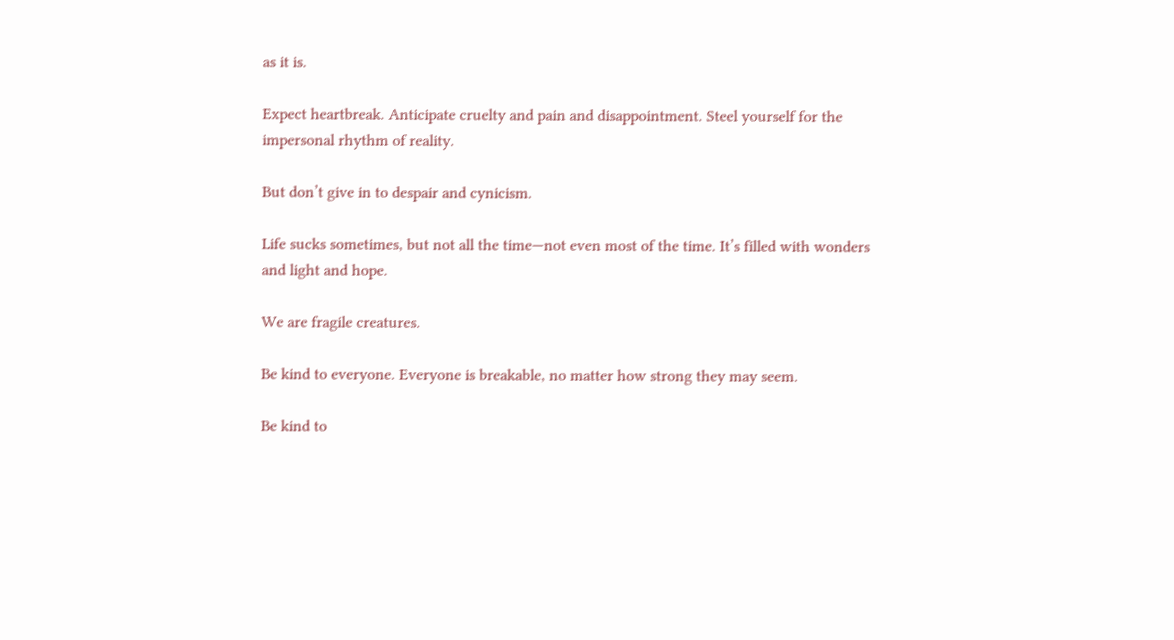as it is.

Expect heartbreak. Anticipate cruelty and pain and disappointment. Steel yourself for the impersonal rhythm of reality.

But don’t give in to despair and cynicism.

Life sucks sometimes, but not all the time—not even most of the time. It’s filled with wonders and light and hope.

We are fragile creatures.

Be kind to everyone. Everyone is breakable, no matter how strong they may seem.

Be kind to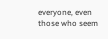everyone, even those who seem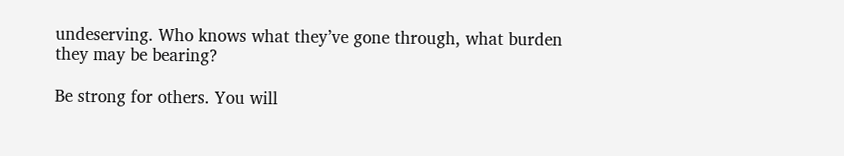undeserving. Who knows what they’ve gone through, what burden they may be bearing?

Be strong for others. You will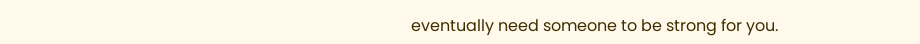eventually need someone to be strong for you.